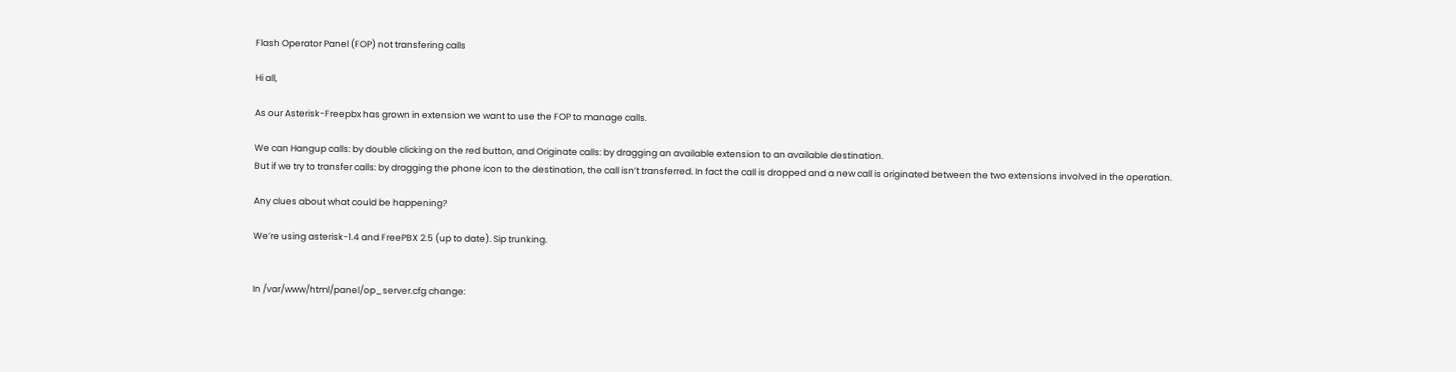Flash Operator Panel (FOP) not transfering calls

Hi all,

As our Asterisk-Freepbx has grown in extension we want to use the FOP to manage calls.

We can Hangup calls: by double clicking on the red button, and Originate calls: by dragging an available extension to an available destination.
But if we try to transfer calls: by dragging the phone icon to the destination, the call isn’t transferred. In fact the call is dropped and a new call is originated between the two extensions involved in the operation.

Any clues about what could be happening?

We’re using asterisk-1.4 and FreePBX 2.5 (up to date). Sip trunking.


In /var/www/html/panel/op_server.cfg change: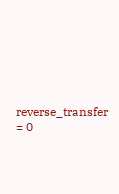reverse_transfer = 0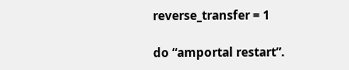reverse_transfer = 1

do “amportal restart”.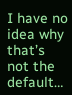I have no idea why that’s not the default…